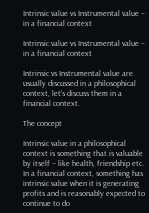Intrinsic value vs Instrumental value – in a financial context

Intrinsic value vs Instrumental value – in a financial context

Intrinsic vs Instrumental value are usually discussed in a philosophical context, let’s discuss them in a financial context.

The concept

Intrinsic value in a philosophical context is something that is valuable by itself – like health, friendship etc. In a financial context, something has intrinsic value when it is generating profits and is reasonably expected to continue to do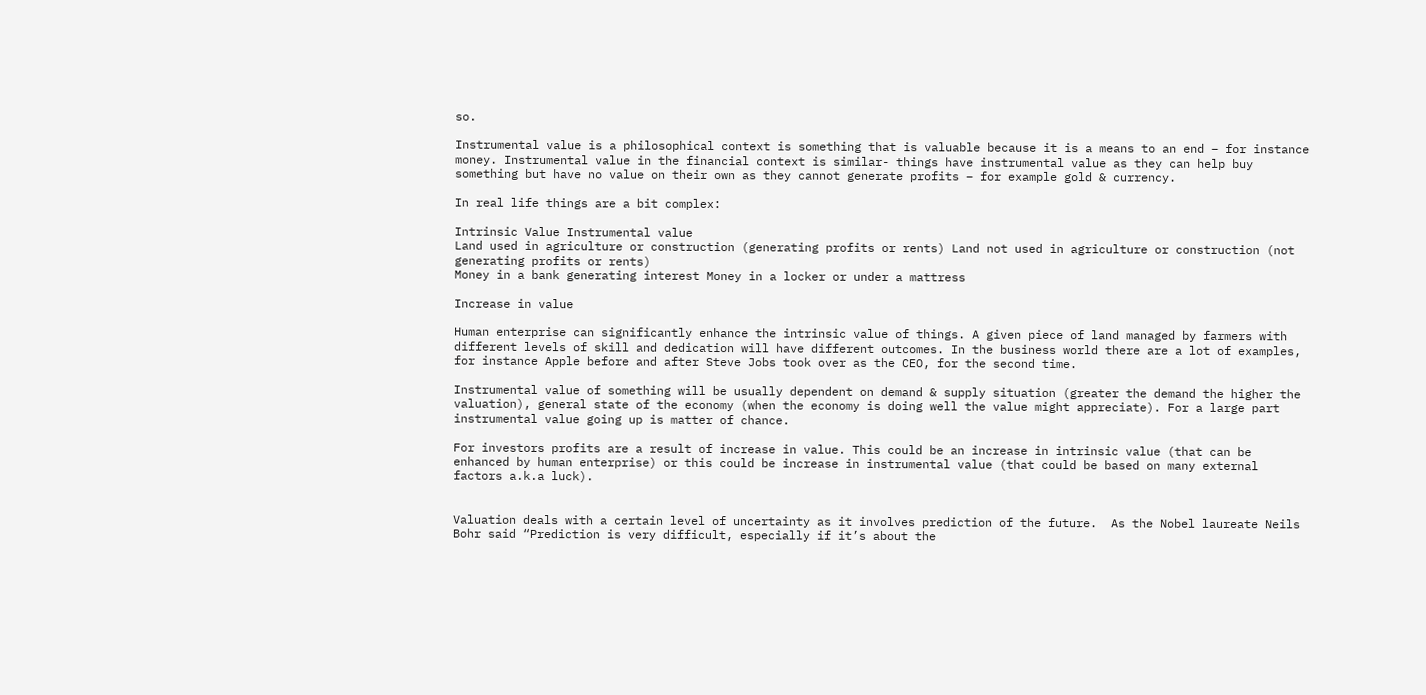so.

Instrumental value is a philosophical context is something that is valuable because it is a means to an end – for instance money. Instrumental value in the financial context is similar- things have instrumental value as they can help buy something but have no value on their own as they cannot generate profits – for example gold & currency.

In real life things are a bit complex:

Intrinsic Value Instrumental value
Land used in agriculture or construction (generating profits or rents) Land not used in agriculture or construction (not generating profits or rents)
Money in a bank generating interest Money in a locker or under a mattress

Increase in value

Human enterprise can significantly enhance the intrinsic value of things. A given piece of land managed by farmers with different levels of skill and dedication will have different outcomes. In the business world there are a lot of examples, for instance Apple before and after Steve Jobs took over as the CEO, for the second time.

Instrumental value of something will be usually dependent on demand & supply situation (greater the demand the higher the valuation), general state of the economy (when the economy is doing well the value might appreciate). For a large part instrumental value going up is matter of chance.

For investors profits are a result of increase in value. This could be an increase in intrinsic value (that can be enhanced by human enterprise) or this could be increase in instrumental value (that could be based on many external factors a.k.a luck).


Valuation deals with a certain level of uncertainty as it involves prediction of the future.  As the Nobel laureate Neils Bohr said “Prediction is very difficult, especially if it’s about the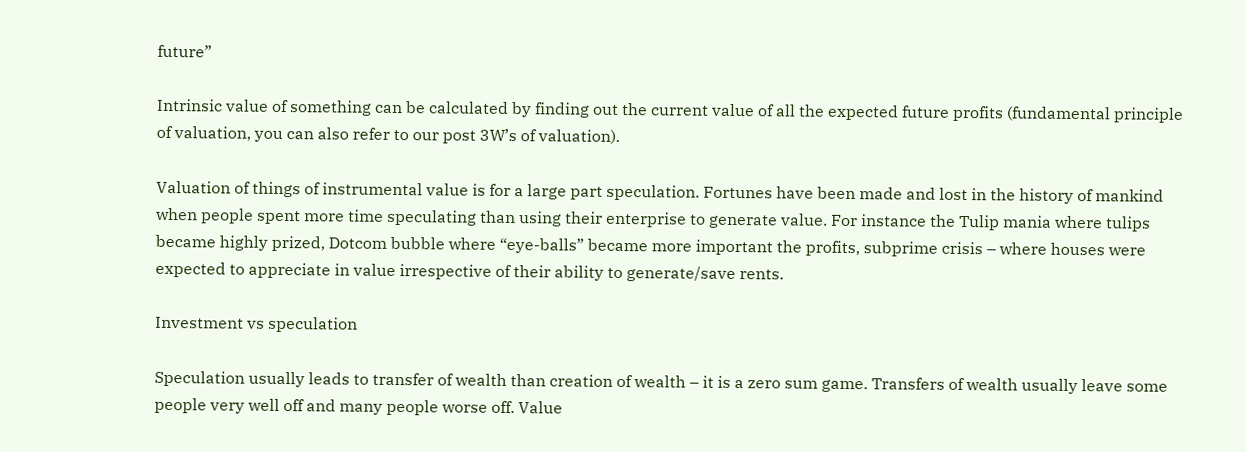future”

Intrinsic value of something can be calculated by finding out the current value of all the expected future profits (fundamental principle of valuation, you can also refer to our post 3W’s of valuation).

Valuation of things of instrumental value is for a large part speculation. Fortunes have been made and lost in the history of mankind when people spent more time speculating than using their enterprise to generate value. For instance the Tulip mania where tulips became highly prized, Dotcom bubble where “eye-balls” became more important the profits, subprime crisis – where houses were expected to appreciate in value irrespective of their ability to generate/save rents.

Investment vs speculation

Speculation usually leads to transfer of wealth than creation of wealth – it is a zero sum game. Transfers of wealth usually leave some people very well off and many people worse off. Value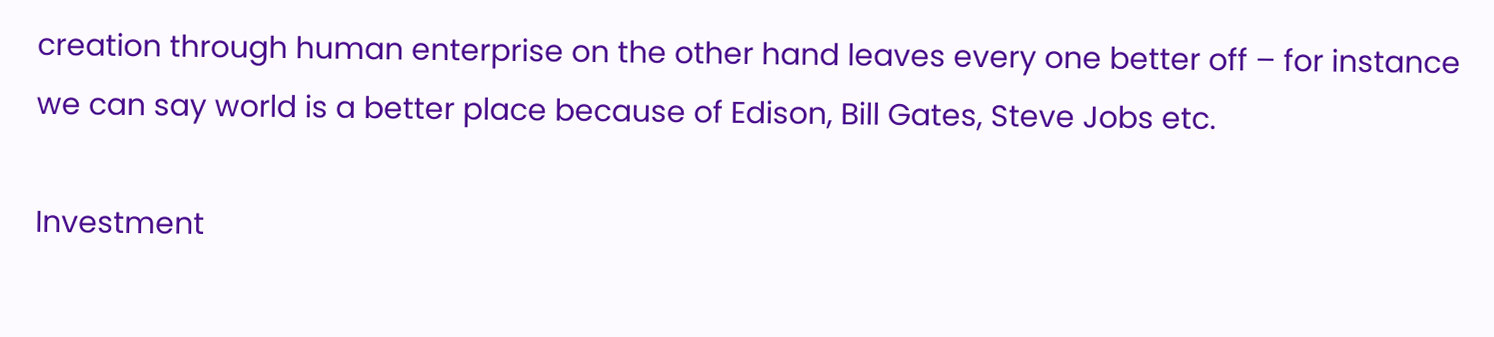creation through human enterprise on the other hand leaves every one better off – for instance we can say world is a better place because of Edison, Bill Gates, Steve Jobs etc.

Investment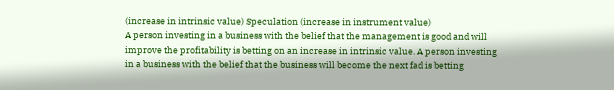(increase in intrinsic value) Speculation (increase in instrument value)
A person investing in a business with the belief that the management is good and will improve the profitability is betting on an increase in intrinsic value. A person investing in a business with the belief that the business will become the next fad is betting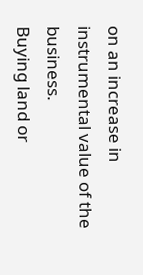on an increase in instrumental value of the business.
Buying land or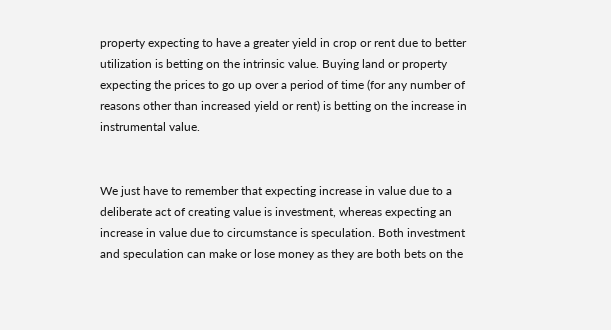property expecting to have a greater yield in crop or rent due to better utilization is betting on the intrinsic value. Buying land or property expecting the prices to go up over a period of time (for any number of reasons other than increased yield or rent) is betting on the increase in instrumental value.


We just have to remember that expecting increase in value due to a deliberate act of creating value is investment, whereas expecting an increase in value due to circumstance is speculation. Both investment and speculation can make or lose money as they are both bets on the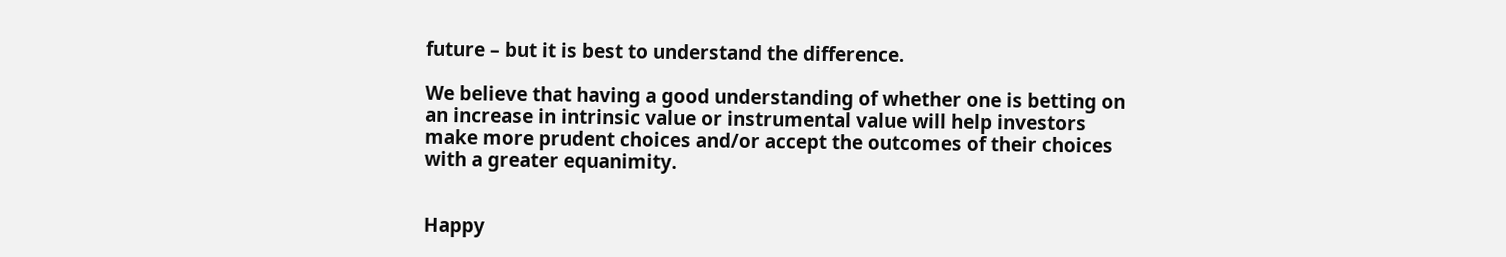future – but it is best to understand the difference.

We believe that having a good understanding of whether one is betting on an increase in intrinsic value or instrumental value will help investors make more prudent choices and/or accept the outcomes of their choices with a greater equanimity.


Happy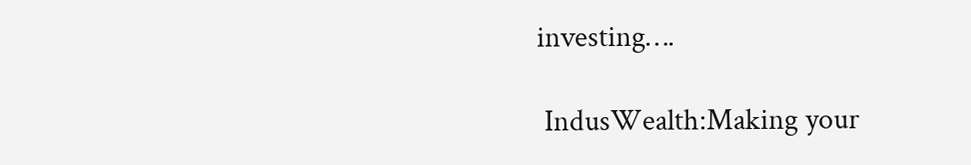investing….

 IndusWealth:Making your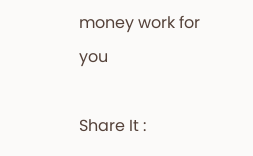money work for you

Share It :